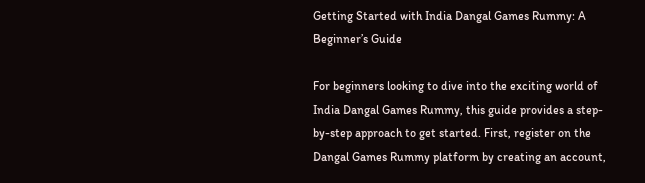Getting Started with India Dangal Games Rummy: A Beginner’s Guide

For beginners looking to dive into the exciting world of India Dangal Games Rummy, this guide provides a step-by-step approach to get started. First, register on the Dangal Games Rummy platform by creating an account,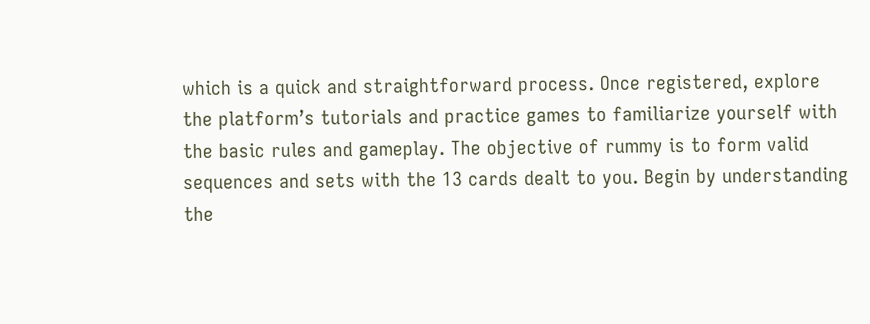which is a quick and straightforward process. Once registered, explore the platform’s tutorials and practice games to familiarize yourself with the basic rules and gameplay. The objective of rummy is to form valid sequences and sets with the 13 cards dealt to you. Begin by understanding the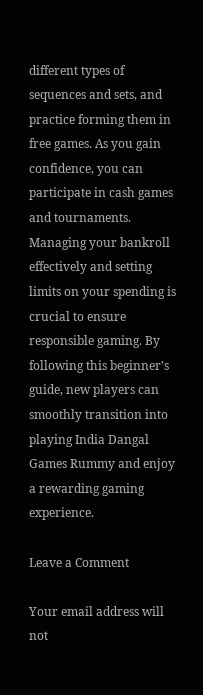different types of sequences and sets, and practice forming them in free games. As you gain confidence, you can participate in cash games and tournaments. Managing your bankroll effectively and setting limits on your spending is crucial to ensure responsible gaming. By following this beginner’s guide, new players can smoothly transition into playing India Dangal Games Rummy and enjoy a rewarding gaming experience.

Leave a Comment

Your email address will not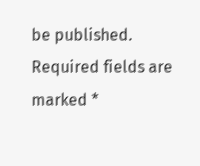be published. Required fields are marked *